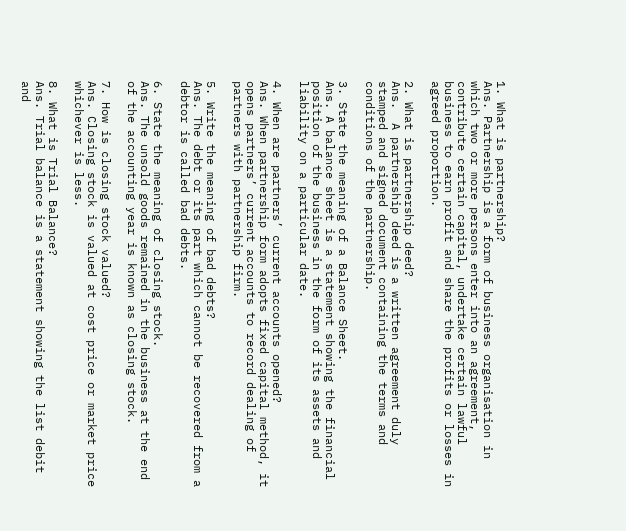1. What is partnership?
Ans. Partnership is a form of business organisation in which two or more persons enter into an agreement, contribute certain capital, undertake certain lawful business to earn profit and share the profits or losses in agreed proportion.

2. What is partnership deed?
Ans.  A partnership deed is a written agreement duly stamped and signed document containing the terms and conditions of the partnership.

3. State the meaning of a Balance Sheet.
Ans. A balance sheet is a statement showing the financial position of the business in the form of its assets and liability on a particular date.

4. When are partners’ current accounts opened?
Ans. When partnership form adopts fixed capital method, it opens partners’ current accounts to record dealing of partners with partnership firm.

5. Write the meaning of bad debts?
Ans. The debt or its part which cannot be recovered from a debtor is called bad debts.

6. State the meaning of closing stock.
Ans. The unsold goods remained in the business at the end of the accounting year is known as closing stock.

7. How is closing stock valued?
Ans. Closing stock is valued at cost price or market price whichever is less.

8. What is Trial Balance?
Ans. Trial balance is a statement showing the list debit and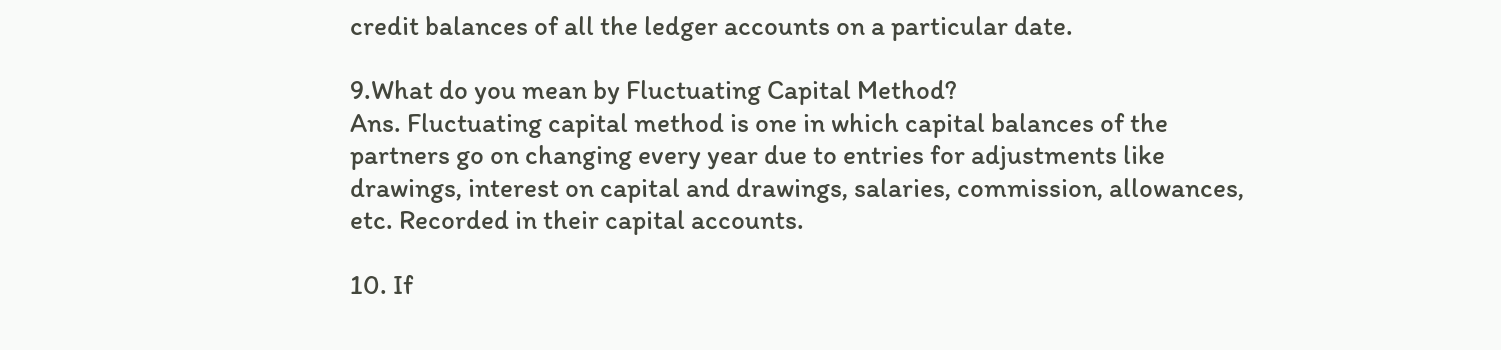credit balances of all the ledger accounts on a particular date.

9.What do you mean by Fluctuating Capital Method?
Ans. Fluctuating capital method is one in which capital balances of the partners go on changing every year due to entries for adjustments like drawings, interest on capital and drawings, salaries, commission, allowances, etc. Recorded in their capital accounts.

10. If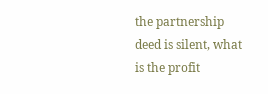the partnership deed is silent, what is the profit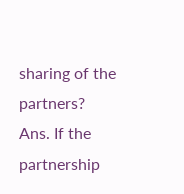sharing of the partners?
Ans. If the partnership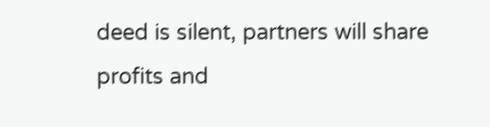deed is silent, partners will share profits and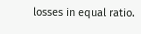losses in equal ratio.